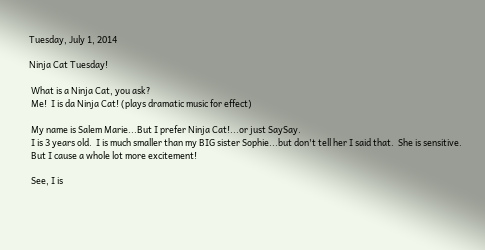Tuesday, July 1, 2014

Ninja Cat Tuesday!

 What is a Ninja Cat, you ask?
 Me!  I is da Ninja Cat! (plays dramatic music for effect)

 My name is Salem Marie...But I prefer Ninja Cat!...or just SaySay.
 I is 3 years old.  I is much smaller than my BIG sister Sophie...but don't tell her I said that.  She is sensitive.
 But I cause a whole lot more excitement!

 See, I is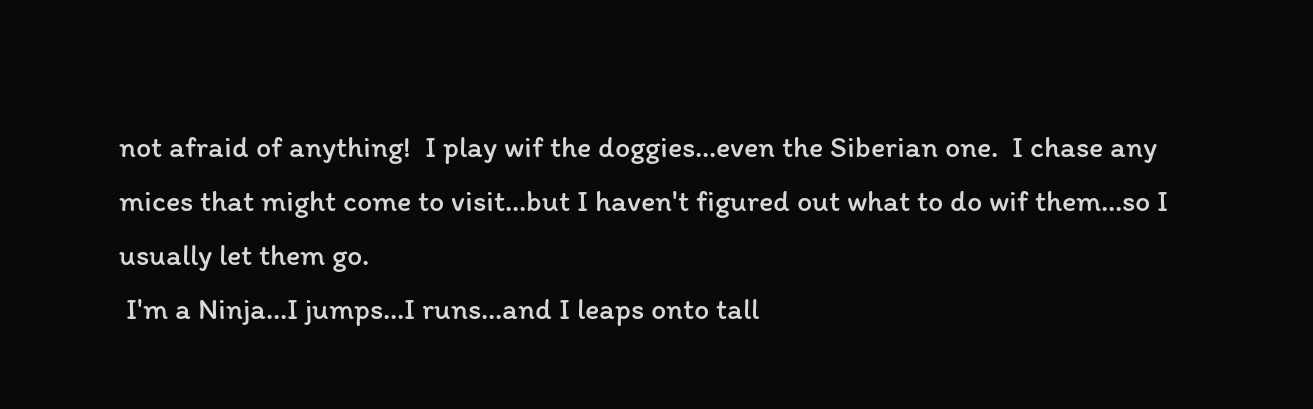not afraid of anything!  I play wif the doggies...even the Siberian one.  I chase any mices that might come to visit...but I haven't figured out what to do wif them...so I usually let them go.
 I'm a Ninja...I jumps...I runs...and I leaps onto tall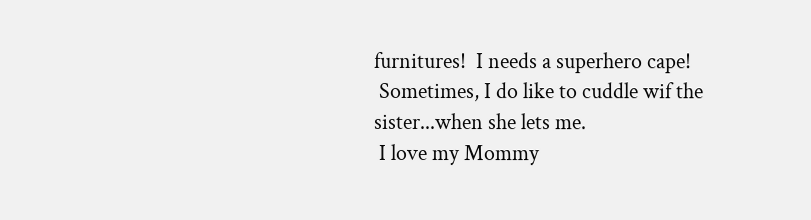furnitures!  I needs a superhero cape!
 Sometimes, I do like to cuddle wif the sister...when she lets me.
 I love my Mommy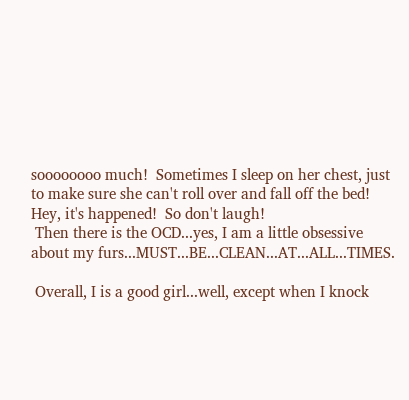soooooooo much!  Sometimes I sleep on her chest, just to make sure she can't roll over and fall off the bed!  Hey, it's happened!  So don't laugh!
 Then there is the OCD...yes, I am a little obsessive about my furs...MUST...BE...CLEAN...AT...ALL...TIMES.

 Overall, I is a good girl...well, except when I knock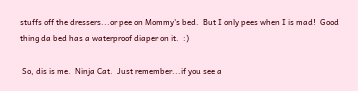stuffs off the dressers...or pee on Mommy's bed.  But I only pees when I is mad!  Good thing da bed has a waterproof diaper on it.  :)

 So, dis is me.  Ninja Cat.  Just remember...if you see a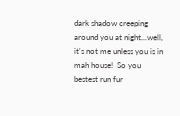dark shadow creeping around you at night...well, it's not me unless you is in mah house!  So you bestest run fur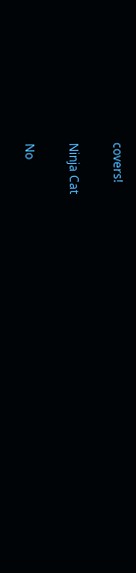covers!

Ninja Cat

No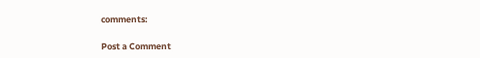comments:

Post a Comment